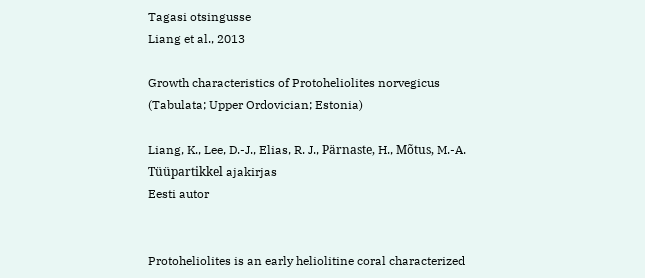Tagasi otsingusse
Liang et al., 2013

Growth characteristics of Protoheliolites norvegicus (Tabulata; Upper Ordovician; Estonia)

Liang, K., Lee, D.-J., Elias, R. J., Pärnaste, H., Mõtus, M.-A.
Tüüpartikkel ajakirjas
Eesti autor


Protoheliolites is an early heliolitine coral characterized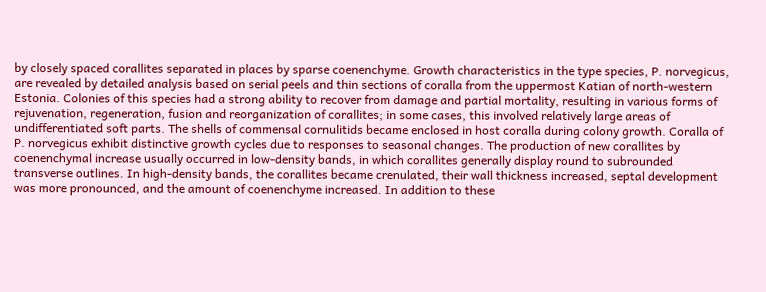by closely spaced corallites separated in places by sparse coenenchyme. Growth characteristics in the type species, P. norvegicus, are revealed by detailed analysis based on serial peels and thin sections of coralla from the uppermost Katian of north‐western Estonia. Colonies of this species had a strong ability to recover from damage and partial mortality, resulting in various forms of rejuvenation, regeneration, fusion and reorganization of corallites; in some cases, this involved relatively large areas of undifferentiated soft parts. The shells of commensal cornulitids became enclosed in host coralla during colony growth. Coralla of P. norvegicus exhibit distinctive growth cycles due to responses to seasonal changes. The production of new corallites by coenenchymal increase usually occurred in low‐density bands, in which corallites generally display round to subrounded transverse outlines. In high‐density bands, the corallites became crenulated, their wall thickness increased, septal development was more pronounced, and the amount of coenenchyme increased. In addition to these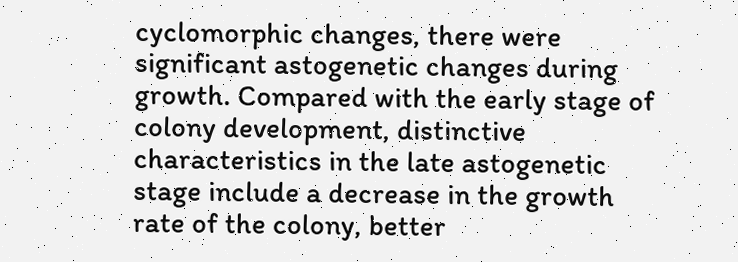cyclomorphic changes, there were significant astogenetic changes during growth. Compared with the early stage of colony development, distinctive characteristics in the late astogenetic stage include a decrease in the growth rate of the colony, better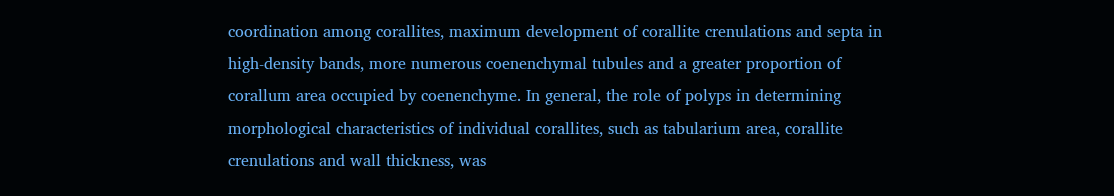coordination among corallites, maximum development of corallite crenulations and septa in high‐density bands, more numerous coenenchymal tubules and a greater proportion of corallum area occupied by coenenchyme. In general, the role of polyps in determining morphological characteristics of individual corallites, such as tabularium area, corallite crenulations and wall thickness, was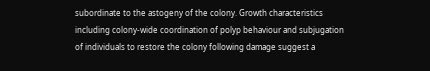subordinate to the astogeny of the colony. Growth characteristics including colony‐wide coordination of polyp behaviour and subjugation of individuals to restore the colony following damage suggest a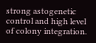strong astogenetic control and high level of colony integration.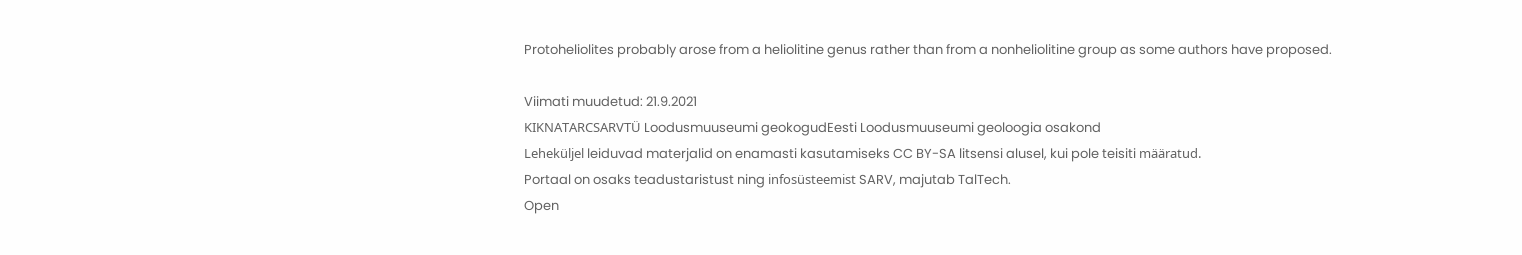Protoheliolites probably arose from a heliolitine genus rather than from a nonheliolitine group as some authors have proposed.

Viimati muudetud: 21.9.2021
KIKNATARCSARVTÜ Loodusmuuseumi geokogudEesti Loodusmuuseumi geoloogia osakond
Leheküljel leiduvad materjalid on enamasti kasutamiseks CC BY-SA litsensi alusel, kui pole teisiti määratud.
Portaal on osaks teadustaristust ning infosüsteemist SARV, majutab TalTech.
Open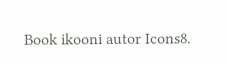Book ikooni autor Icons8.